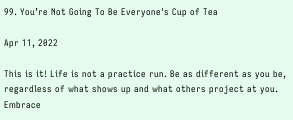99. You’re Not Going To Be Everyone's Cup of Tea

Apr 11, 2022

This is it! Life is not a practice run. Be as different as you be, regardless of what shows up and what others project at you. Embrace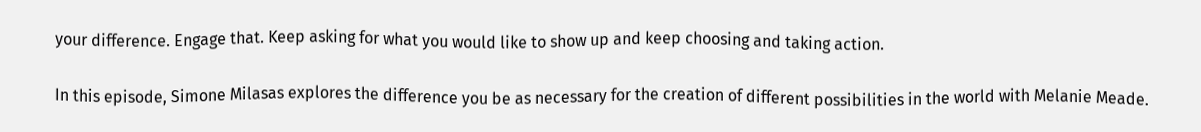your difference. Engage that. Keep asking for what you would like to show up and keep choosing and taking action.

In this episode, Simone Milasas explores the difference you be as necessary for the creation of different possibilities in the world with Melanie Meade.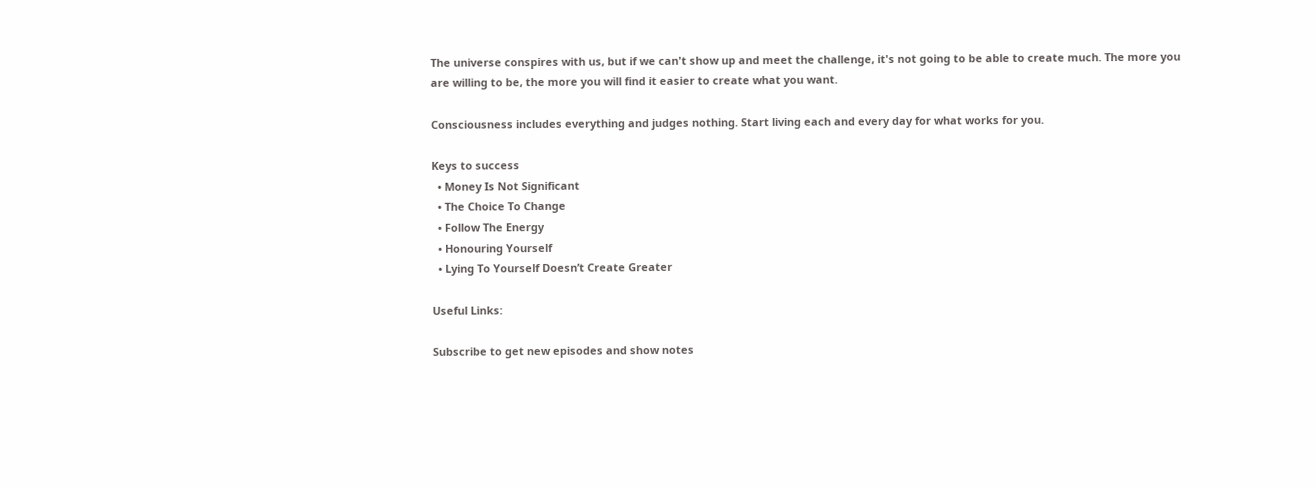The universe conspires with us, but if we can't show up and meet the challenge, it's not going to be able to create much. The more you are willing to be, the more you will find it easier to create what you want.

Consciousness includes everything and judges nothing. Start living each and every day for what works for you.

Keys to success
  • Money Is Not Significant
  • The Choice To Change
  • Follow The Energy
  • Honouring Yourself
  • Lying To Yourself Doesn’t Create Greater

Useful Links:

Subscribe to get new episodes and show notes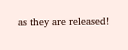as they are released!